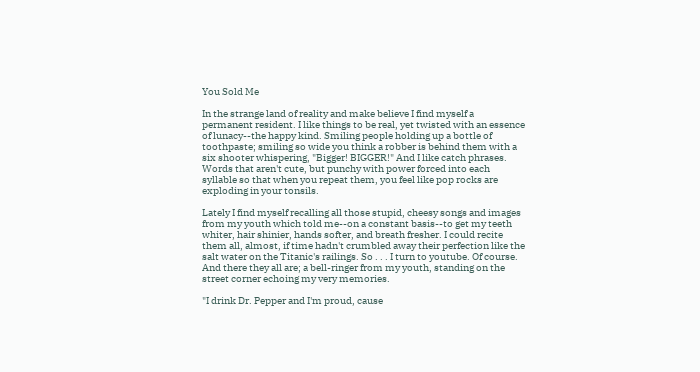You Sold Me

In the strange land of reality and make believe I find myself a permanent resident. I like things to be real, yet twisted with an essence of lunacy--the happy kind. Smiling people holding up a bottle of toothpaste; smiling so wide you think a robber is behind them with a six shooter whispering, "Bigger! BIGGER!" And I like catch phrases. Words that aren't cute, but punchy with power forced into each syllable so that when you repeat them, you feel like pop rocks are exploding in your tonsils.

Lately I find myself recalling all those stupid, cheesy songs and images from my youth which told me--on a constant basis--to get my teeth whiter, hair shinier, hands softer, and breath fresher. I could recite them all, almost, if time hadn't crumbled away their perfection like the salt water on the Titanic's railings. So . . . I turn to youtube. Of course. And there they all are; a bell-ringer from my youth, standing on the street corner echoing my very memories.

"I drink Dr. Pepper and I'm proud, cause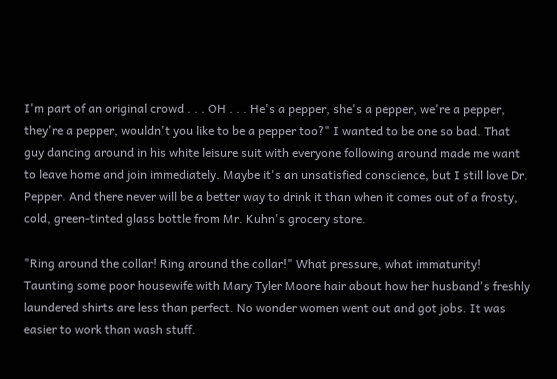I'm part of an original crowd . . . OH . . . He's a pepper, she's a pepper, we're a pepper, they're a pepper, wouldn't you like to be a pepper too?" I wanted to be one so bad. That guy dancing around in his white leisure suit with everyone following around made me want to leave home and join immediately. Maybe it's an unsatisfied conscience, but I still love Dr. Pepper. And there never will be a better way to drink it than when it comes out of a frosty, cold, green-tinted glass bottle from Mr. Kuhn's grocery store.

"Ring around the collar! Ring around the collar!" What pressure, what immaturity! Taunting some poor housewife with Mary Tyler Moore hair about how her husband's freshly laundered shirts are less than perfect. No wonder women went out and got jobs. It was easier to work than wash stuff.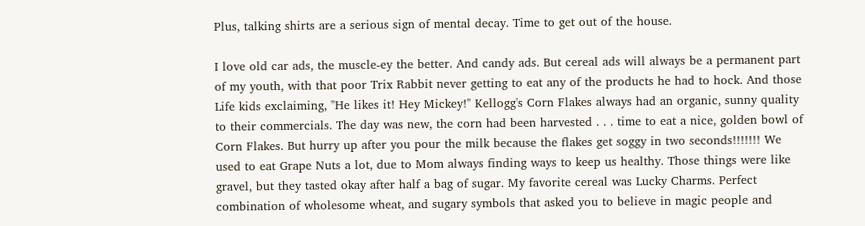Plus, talking shirts are a serious sign of mental decay. Time to get out of the house.

I love old car ads, the muscle-ey the better. And candy ads. But cereal ads will always be a permanent part of my youth, with that poor Trix Rabbit never getting to eat any of the products he had to hock. And those Life kids exclaiming, "He likes it! Hey Mickey!" Kellogg's Corn Flakes always had an organic, sunny quality to their commercials. The day was new, the corn had been harvested . . . time to eat a nice, golden bowl of Corn Flakes. But hurry up after you pour the milk because the flakes get soggy in two seconds!!!!!!! We used to eat Grape Nuts a lot, due to Mom always finding ways to keep us healthy. Those things were like gravel, but they tasted okay after half a bag of sugar. My favorite cereal was Lucky Charms. Perfect combination of wholesome wheat, and sugary symbols that asked you to believe in magic people and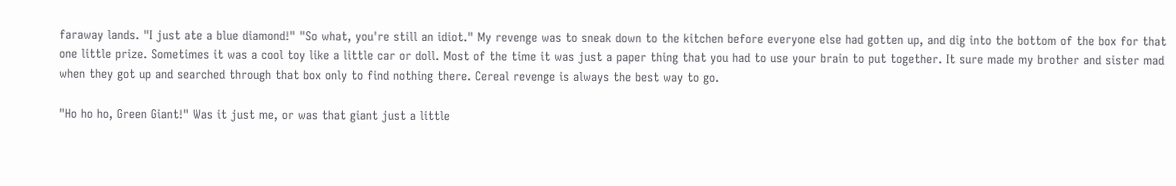faraway lands. "I just ate a blue diamond!" "So what, you're still an idiot." My revenge was to sneak down to the kitchen before everyone else had gotten up, and dig into the bottom of the box for that one little prize. Sometimes it was a cool toy like a little car or doll. Most of the time it was just a paper thing that you had to use your brain to put together. It sure made my brother and sister mad when they got up and searched through that box only to find nothing there. Cereal revenge is always the best way to go.

"Ho ho ho, Green Giant!" Was it just me, or was that giant just a little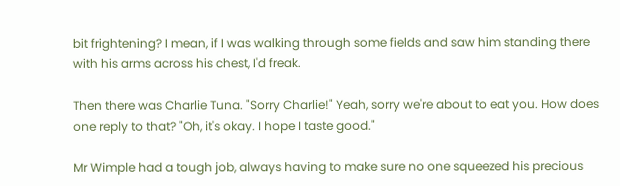bit frightening? I mean, if I was walking through some fields and saw him standing there with his arms across his chest, I'd freak.

Then there was Charlie Tuna. "Sorry Charlie!" Yeah, sorry we're about to eat you. How does one reply to that? "Oh, it's okay. I hope I taste good."

Mr Wimple had a tough job, always having to make sure no one squeezed his precious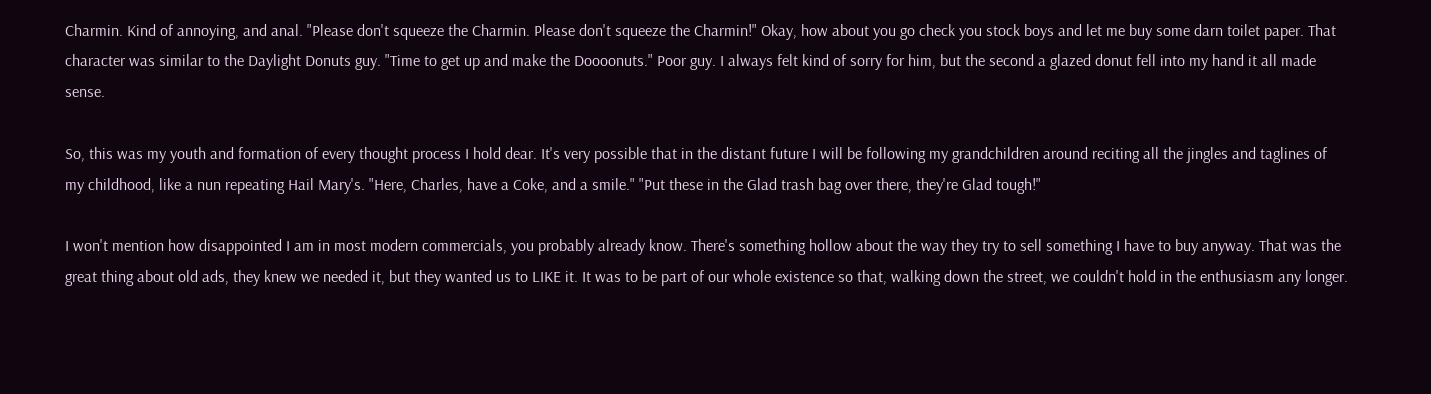Charmin. Kind of annoying, and anal. "Please don't squeeze the Charmin. Please don't squeeze the Charmin!" Okay, how about you go check you stock boys and let me buy some darn toilet paper. That character was similar to the Daylight Donuts guy. "Time to get up and make the Doooonuts." Poor guy. I always felt kind of sorry for him, but the second a glazed donut fell into my hand it all made sense.

So, this was my youth and formation of every thought process I hold dear. It's very possible that in the distant future I will be following my grandchildren around reciting all the jingles and taglines of my childhood, like a nun repeating Hail Mary's. "Here, Charles, have a Coke, and a smile." "Put these in the Glad trash bag over there, they're Glad tough!"

I won't mention how disappointed I am in most modern commercials, you probably already know. There's something hollow about the way they try to sell something I have to buy anyway. That was the great thing about old ads, they knew we needed it, but they wanted us to LIKE it. It was to be part of our whole existence so that, walking down the street, we couldn't hold in the enthusiasm any longer.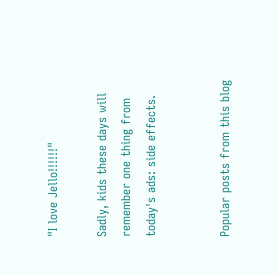"I love Jello!!!!!!"

Sadly, kids these days will remember one thing from today's ads: side effects.


Popular posts from this blog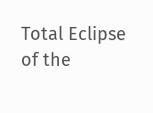Total Eclipse of the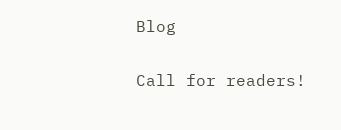Blog

Call for readers!